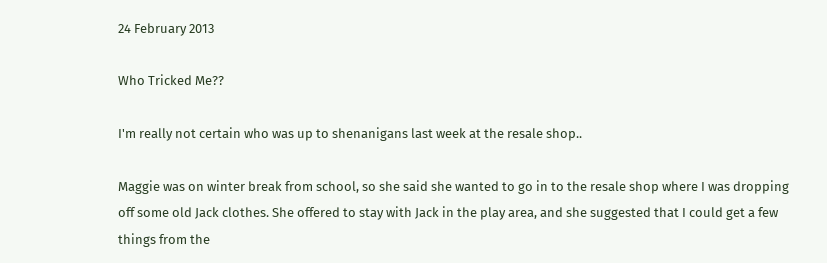24 February 2013

Who Tricked Me??

I'm really not certain who was up to shenanigans last week at the resale shop..

Maggie was on winter break from school, so she said she wanted to go in to the resale shop where I was dropping off some old Jack clothes. She offered to stay with Jack in the play area, and she suggested that I could get a few things from the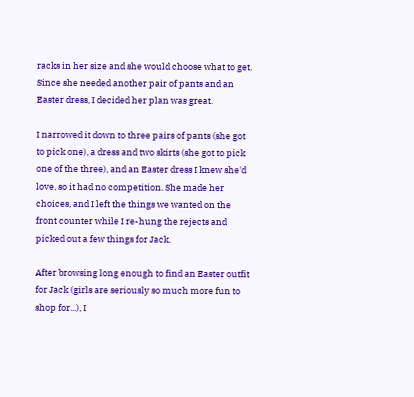racks in her size and she would choose what to get. Since she needed another pair of pants and an Easter dress, I decided her plan was great.

I narrowed it down to three pairs of pants (she got to pick one), a dress and two skirts (she got to pick one of the three), and an Easter dress I knew she'd love, so it had no competition. She made her choices, and I left the things we wanted on the front counter while I re-hung the rejects and picked out a few things for Jack.

After browsing long enough to find an Easter outfit for Jack (girls are seriously so much more fun to shop for...), I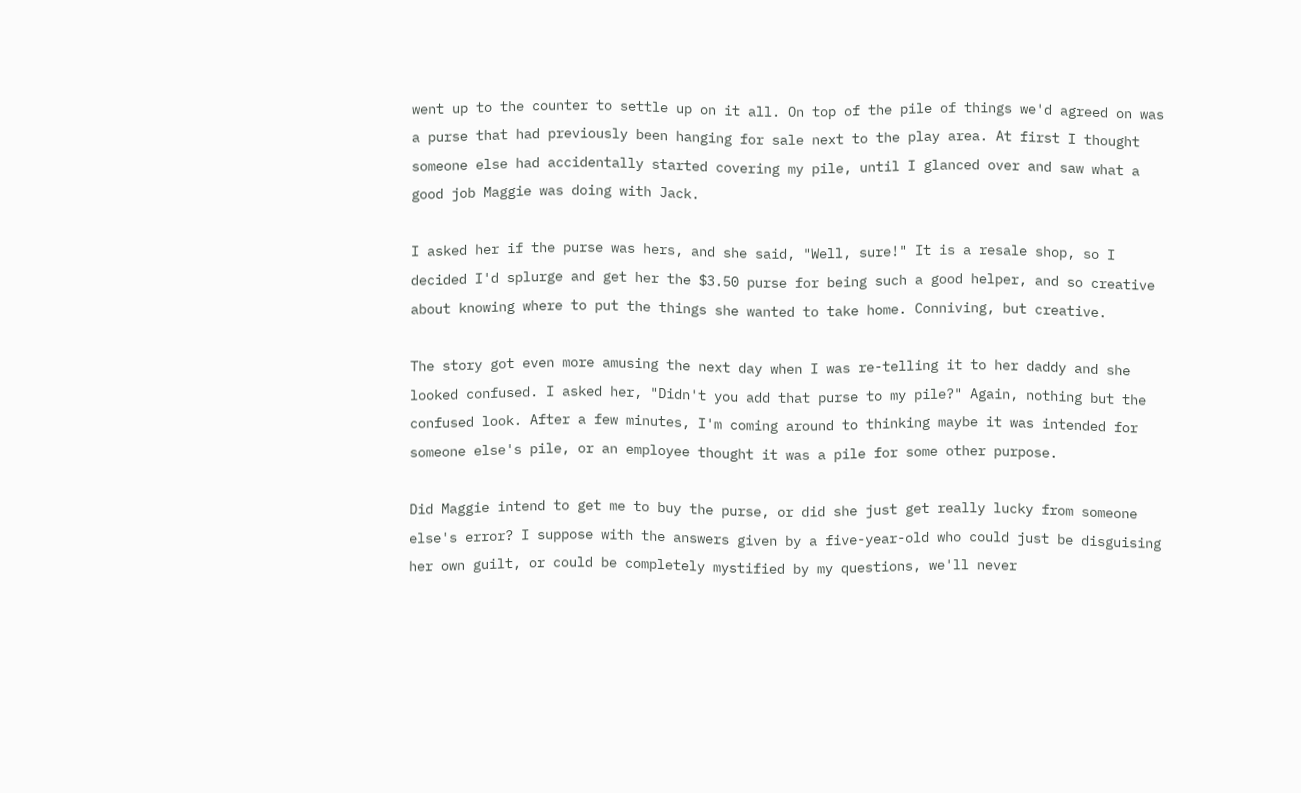went up to the counter to settle up on it all. On top of the pile of things we'd agreed on was a purse that had previously been hanging for sale next to the play area. At first I thought someone else had accidentally started covering my pile, until I glanced over and saw what a good job Maggie was doing with Jack.

I asked her if the purse was hers, and she said, "Well, sure!" It is a resale shop, so I decided I'd splurge and get her the $3.50 purse for being such a good helper, and so creative about knowing where to put the things she wanted to take home. Conniving, but creative.

The story got even more amusing the next day when I was re-telling it to her daddy and she looked confused. I asked her, "Didn't you add that purse to my pile?" Again, nothing but the confused look. After a few minutes, I'm coming around to thinking maybe it was intended for someone else's pile, or an employee thought it was a pile for some other purpose.

Did Maggie intend to get me to buy the purse, or did she just get really lucky from someone else's error? I suppose with the answers given by a five-year-old who could just be disguising her own guilt, or could be completely mystified by my questions, we'll never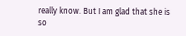really know. But I am glad that she is so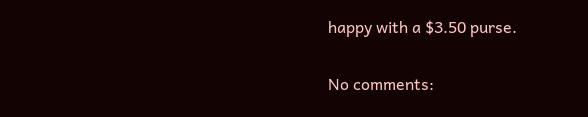happy with a $3.50 purse.

No comments: